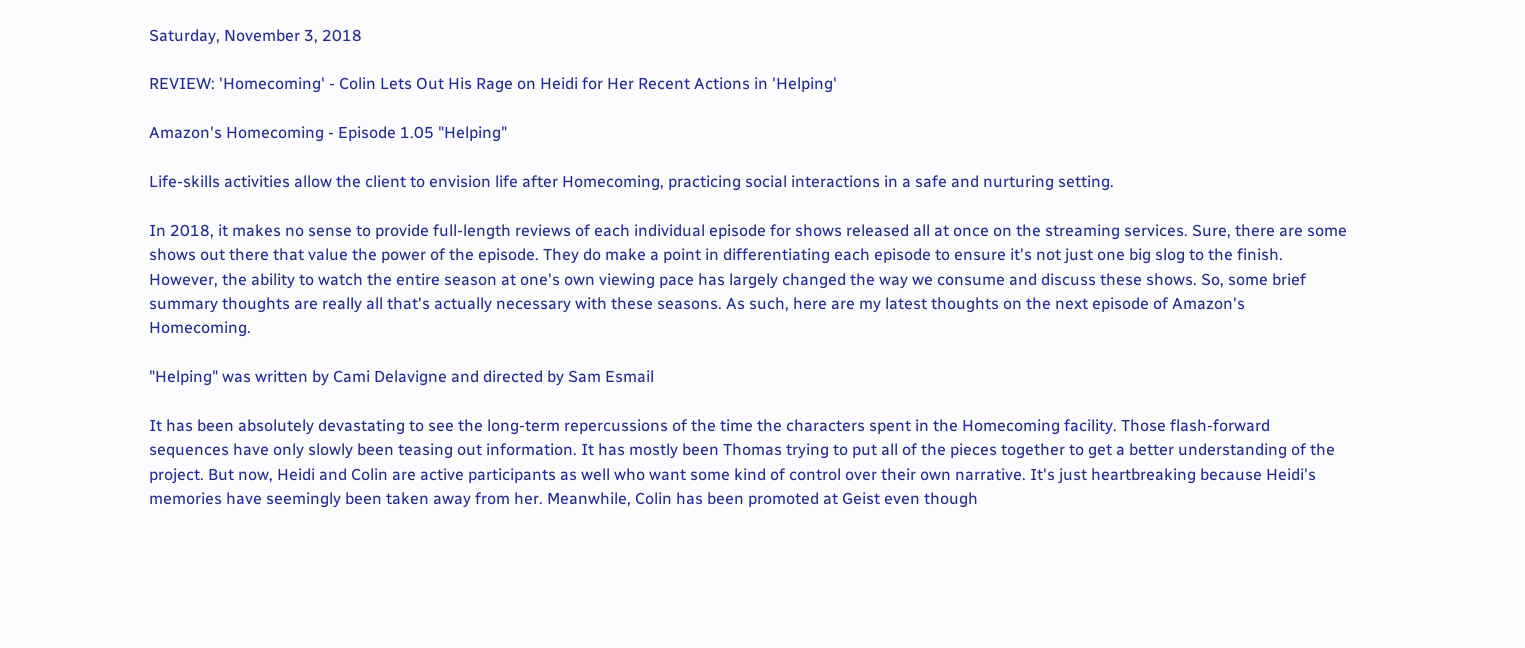Saturday, November 3, 2018

REVIEW: 'Homecoming' - Colin Lets Out His Rage on Heidi for Her Recent Actions in 'Helping'

Amazon's Homecoming - Episode 1.05 "Helping"

Life-skills activities allow the client to envision life after Homecoming, practicing social interactions in a safe and nurturing setting.

In 2018, it makes no sense to provide full-length reviews of each individual episode for shows released all at once on the streaming services. Sure, there are some shows out there that value the power of the episode. They do make a point in differentiating each episode to ensure it's not just one big slog to the finish. However, the ability to watch the entire season at one's own viewing pace has largely changed the way we consume and discuss these shows. So, some brief summary thoughts are really all that's actually necessary with these seasons. As such, here are my latest thoughts on the next episode of Amazon's Homecoming.

"Helping" was written by Cami Delavigne and directed by Sam Esmail

It has been absolutely devastating to see the long-term repercussions of the time the characters spent in the Homecoming facility. Those flash-forward sequences have only slowly been teasing out information. It has mostly been Thomas trying to put all of the pieces together to get a better understanding of the project. But now, Heidi and Colin are active participants as well who want some kind of control over their own narrative. It's just heartbreaking because Heidi's memories have seemingly been taken away from her. Meanwhile, Colin has been promoted at Geist even though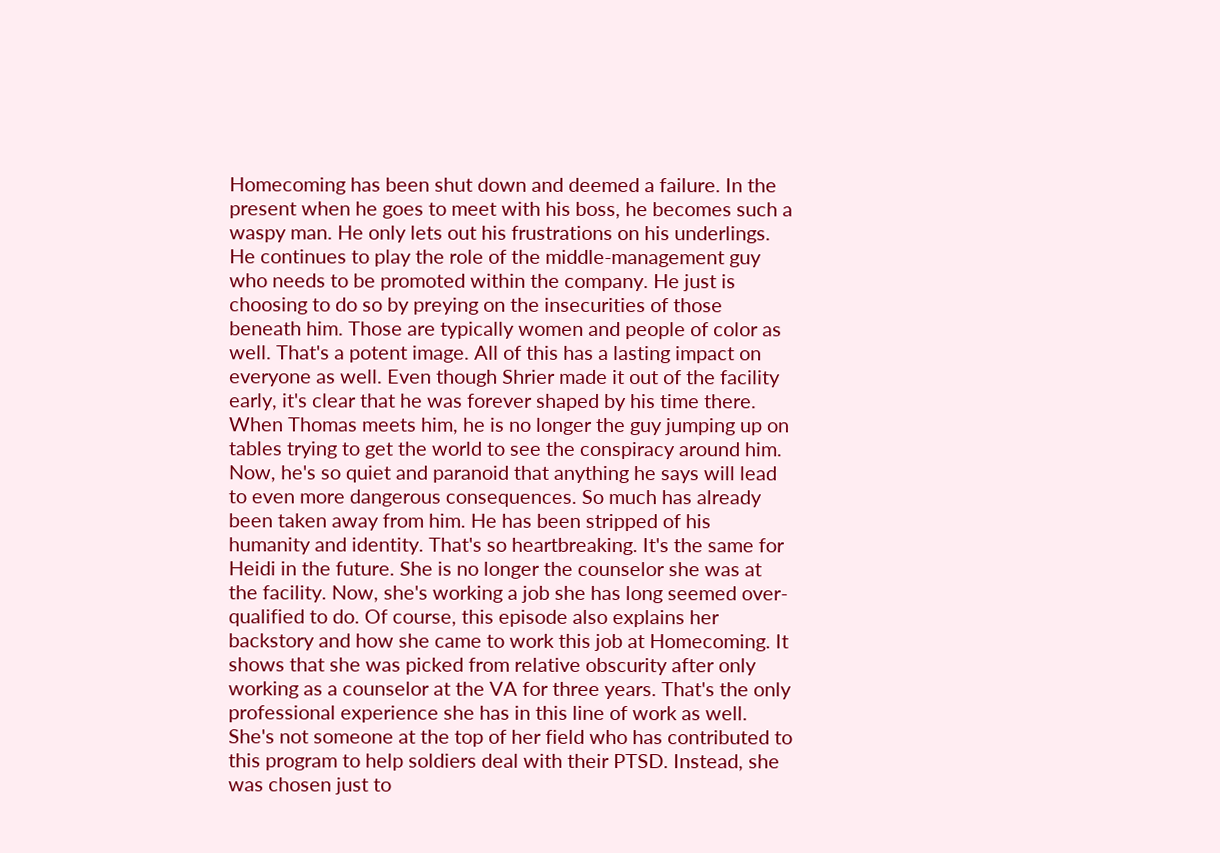Homecoming has been shut down and deemed a failure. In the present when he goes to meet with his boss, he becomes such a waspy man. He only lets out his frustrations on his underlings. He continues to play the role of the middle-management guy who needs to be promoted within the company. He just is choosing to do so by preying on the insecurities of those beneath him. Those are typically women and people of color as well. That's a potent image. All of this has a lasting impact on everyone as well. Even though Shrier made it out of the facility early, it's clear that he was forever shaped by his time there. When Thomas meets him, he is no longer the guy jumping up on tables trying to get the world to see the conspiracy around him. Now, he's so quiet and paranoid that anything he says will lead to even more dangerous consequences. So much has already been taken away from him. He has been stripped of his humanity and identity. That's so heartbreaking. It's the same for Heidi in the future. She is no longer the counselor she was at the facility. Now, she's working a job she has long seemed over-qualified to do. Of course, this episode also explains her backstory and how she came to work this job at Homecoming. It shows that she was picked from relative obscurity after only working as a counselor at the VA for three years. That's the only professional experience she has in this line of work as well. She's not someone at the top of her field who has contributed to this program to help soldiers deal with their PTSD. Instead, she was chosen just to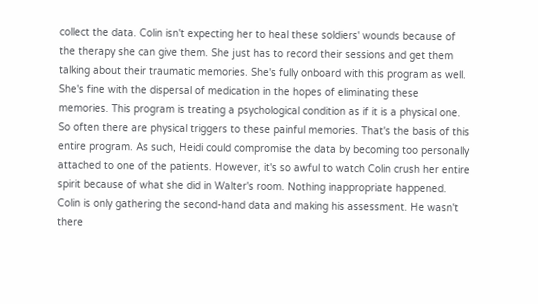collect the data. Colin isn't expecting her to heal these soldiers' wounds because of the therapy she can give them. She just has to record their sessions and get them talking about their traumatic memories. She's fully onboard with this program as well. She's fine with the dispersal of medication in the hopes of eliminating these memories. This program is treating a psychological condition as if it is a physical one. So often there are physical triggers to these painful memories. That's the basis of this entire program. As such, Heidi could compromise the data by becoming too personally attached to one of the patients. However, it's so awful to watch Colin crush her entire spirit because of what she did in Walter's room. Nothing inappropriate happened. Colin is only gathering the second-hand data and making his assessment. He wasn't there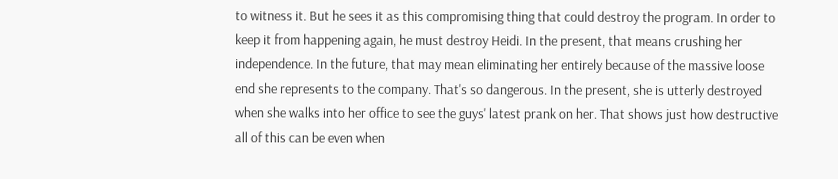to witness it. But he sees it as this compromising thing that could destroy the program. In order to keep it from happening again, he must destroy Heidi. In the present, that means crushing her independence. In the future, that may mean eliminating her entirely because of the massive loose end she represents to the company. That's so dangerous. In the present, she is utterly destroyed when she walks into her office to see the guys' latest prank on her. That shows just how destructive all of this can be even when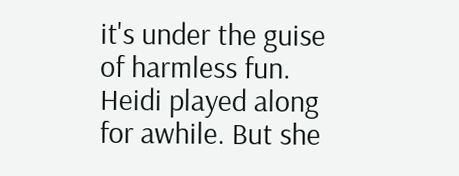it's under the guise of harmless fun. Heidi played along for awhile. But she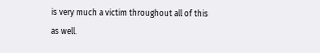is very much a victim throughout all of this as well.